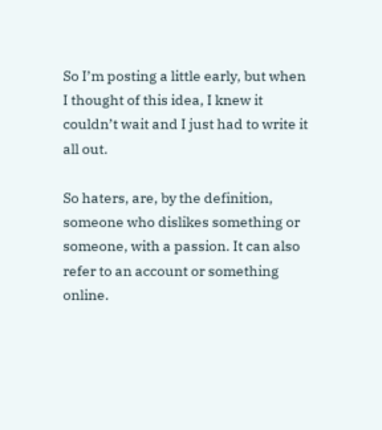So I’m posting a little early, but when I thought of this idea, I knew it couldn’t wait and I just had to write it all out.

So haters, are, by the definition, someone who dislikes something or someone, with a passion. It can also refer to an account or something online.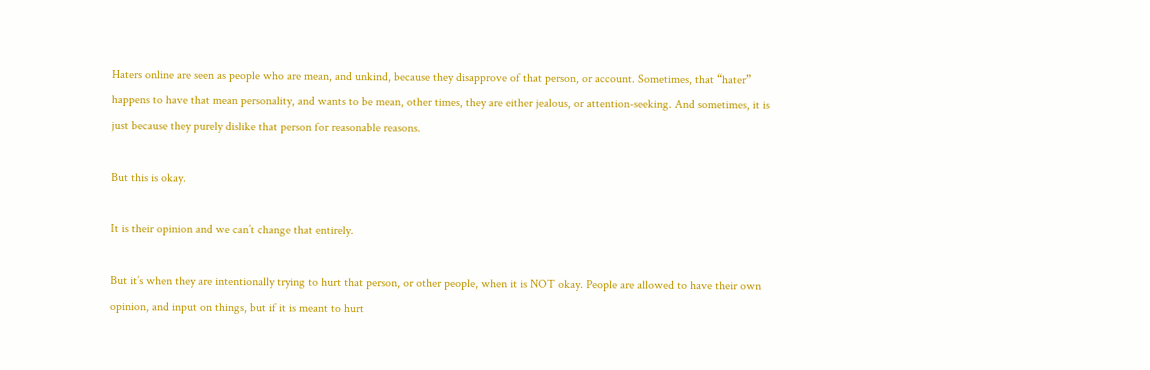Haters online are seen as people who are mean, and unkind, because they disapprove of that person, or account. Sometimes, that “hater” happens to have that mean personality, and wants to be mean, other times, they are either jealous, or attention-seeking. And sometimes, it is just because they purely dislike that person for reasonable reasons.

But this is okay.

It is their opinion and we can’t change that entirely.

But it’s when they are intentionally trying to hurt that person, or other people, when it is NOT okay. People are allowed to have their own opinion, and input on things, but if it is meant to hurt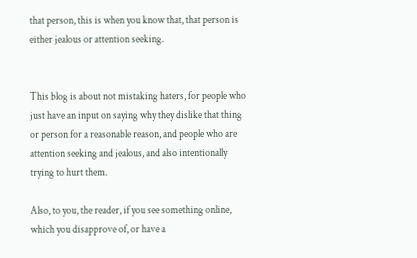that person, this is when you know that, that person is either jealous or attention seeking.


This blog is about not mistaking haters, for people who just have an input on saying why they dislike that thing or person for a reasonable reason, and people who are attention seeking and jealous, and also intentionally trying to hurt them.

Also, to you, the reader, if you see something online, which you disapprove of, or have a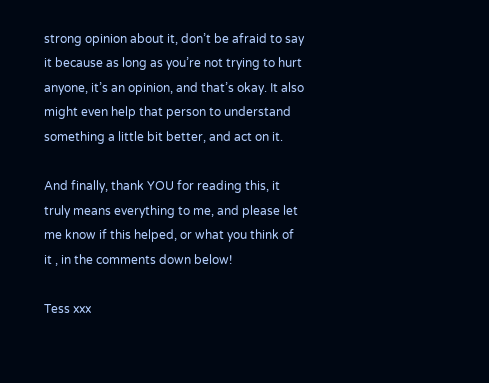strong opinion about it, don’t be afraid to say it because as long as you’re not trying to hurt anyone, it’s an opinion, and that’s okay. It also might even help that person to understand something a little bit better, and act on it.

And finally, thank YOU for reading this, it truly means everything to me, and please let me know if this helped, or what you think of it , in the comments down below!

Tess xxx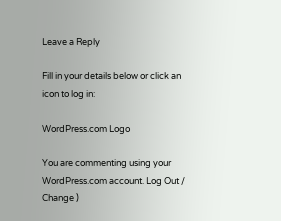Leave a Reply

Fill in your details below or click an icon to log in:

WordPress.com Logo

You are commenting using your WordPress.com account. Log Out /  Change )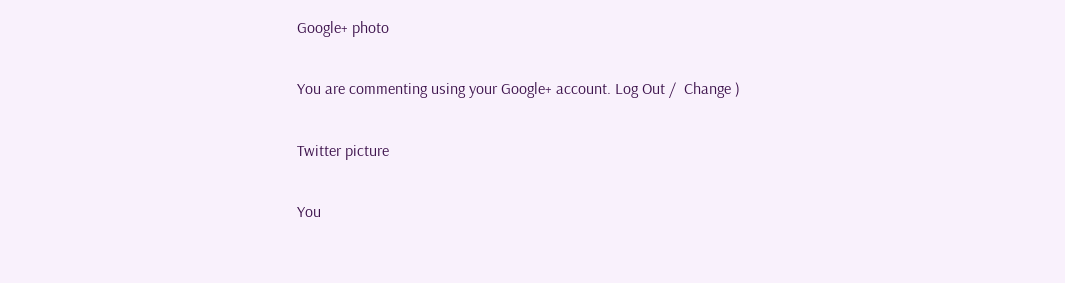Google+ photo

You are commenting using your Google+ account. Log Out /  Change )

Twitter picture

You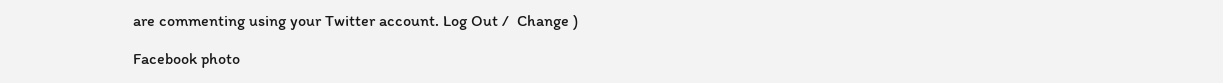are commenting using your Twitter account. Log Out /  Change )

Facebook photo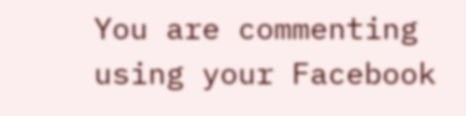You are commenting using your Facebook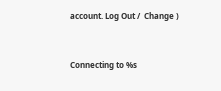account. Log Out /  Change )


Connecting to %s